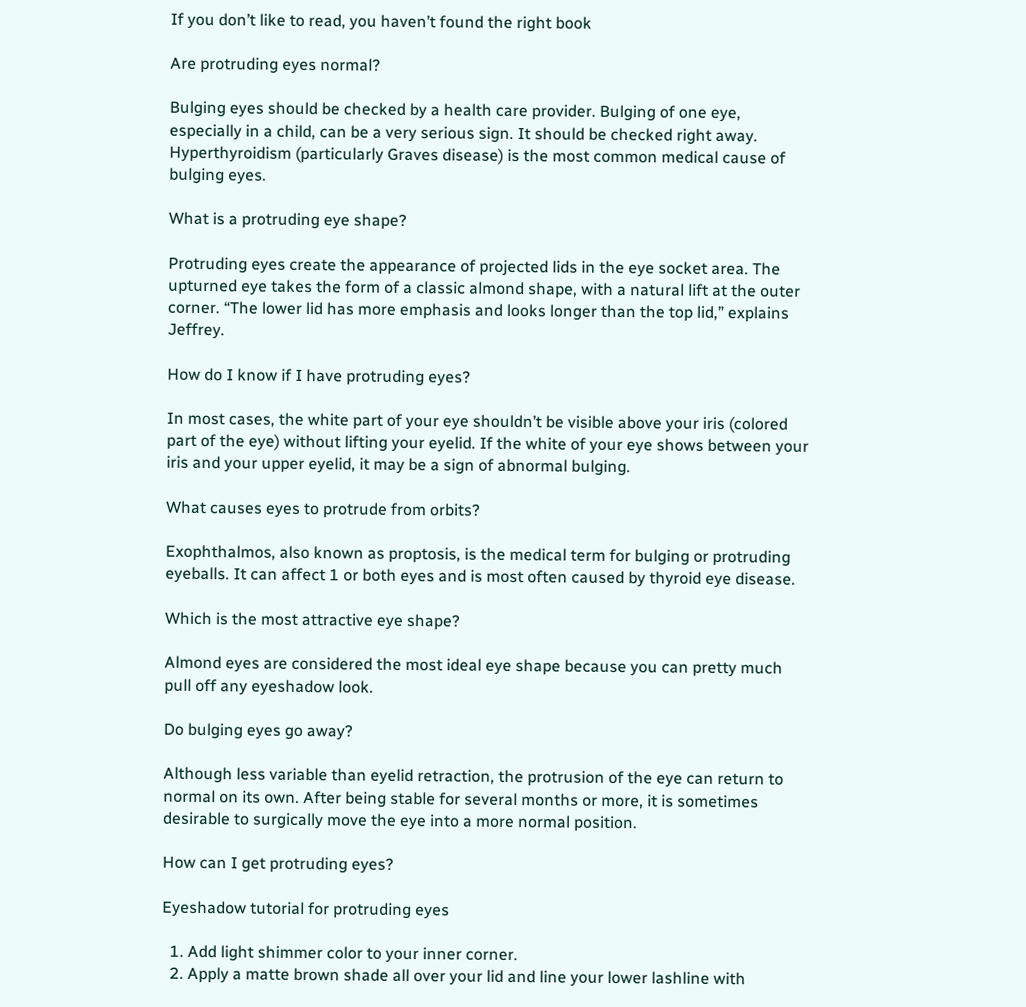If you don’t like to read, you haven’t found the right book

Are protruding eyes normal?

Bulging eyes should be checked by a health care provider. Bulging of one eye, especially in a child, can be a very serious sign. It should be checked right away. Hyperthyroidism (particularly Graves disease) is the most common medical cause of bulging eyes.

What is a protruding eye shape?

Protruding eyes create the appearance of projected lids in the eye socket area. The upturned eye takes the form of a classic almond shape, with a natural lift at the outer corner. “The lower lid has more emphasis and looks longer than the top lid,” explains Jeffrey.

How do I know if I have protruding eyes?

In most cases, the white part of your eye shouldn’t be visible above your iris (colored part of the eye) without lifting your eyelid. If the white of your eye shows between your iris and your upper eyelid, it may be a sign of abnormal bulging.

What causes eyes to protrude from orbits?

Exophthalmos, also known as proptosis, is the medical term for bulging or protruding eyeballs. It can affect 1 or both eyes and is most often caused by thyroid eye disease.

Which is the most attractive eye shape?

Almond eyes are considered the most ideal eye shape because you can pretty much pull off any eyeshadow look.

Do bulging eyes go away?

Although less variable than eyelid retraction, the protrusion of the eye can return to normal on its own. After being stable for several months or more, it is sometimes desirable to surgically move the eye into a more normal position.

How can I get protruding eyes?

Eyeshadow tutorial for protruding eyes

  1. Add light shimmer color to your inner corner.
  2. Apply a matte brown shade all over your lid and line your lower lashline with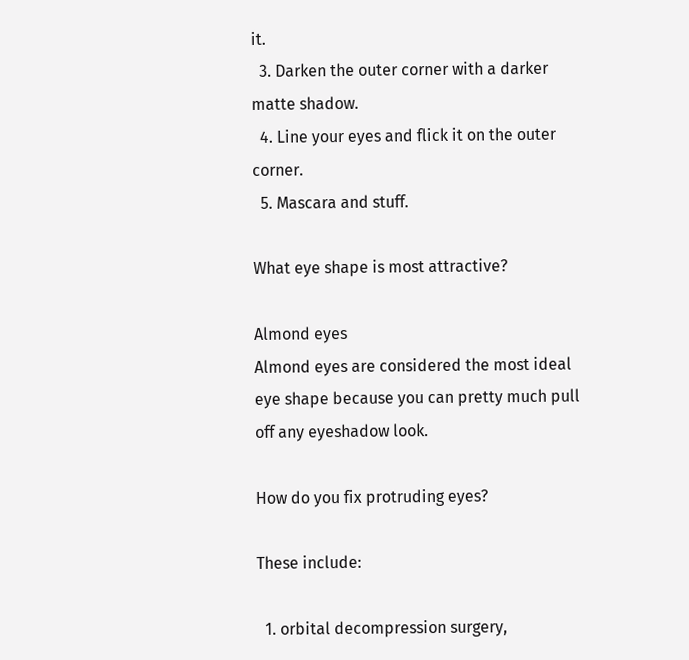it.
  3. Darken the outer corner with a darker matte shadow.
  4. Line your eyes and flick it on the outer corner.
  5. Mascara and stuff.

What eye shape is most attractive?

Almond eyes
Almond eyes are considered the most ideal eye shape because you can pretty much pull off any eyeshadow look.

How do you fix protruding eyes?

These include:

  1. orbital decompression surgery,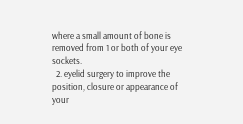where a small amount of bone is removed from 1 or both of your eye sockets.
  2. eyelid surgery to improve the position, closure or appearance of your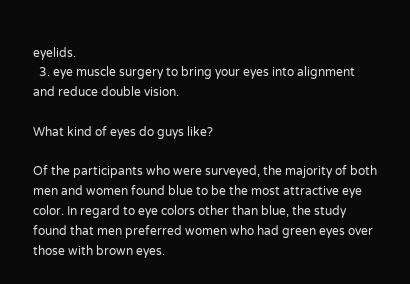eyelids.
  3. eye muscle surgery to bring your eyes into alignment and reduce double vision.

What kind of eyes do guys like?

Of the participants who were surveyed, the majority of both men and women found blue to be the most attractive eye color. In regard to eye colors other than blue, the study found that men preferred women who had green eyes over those with brown eyes.